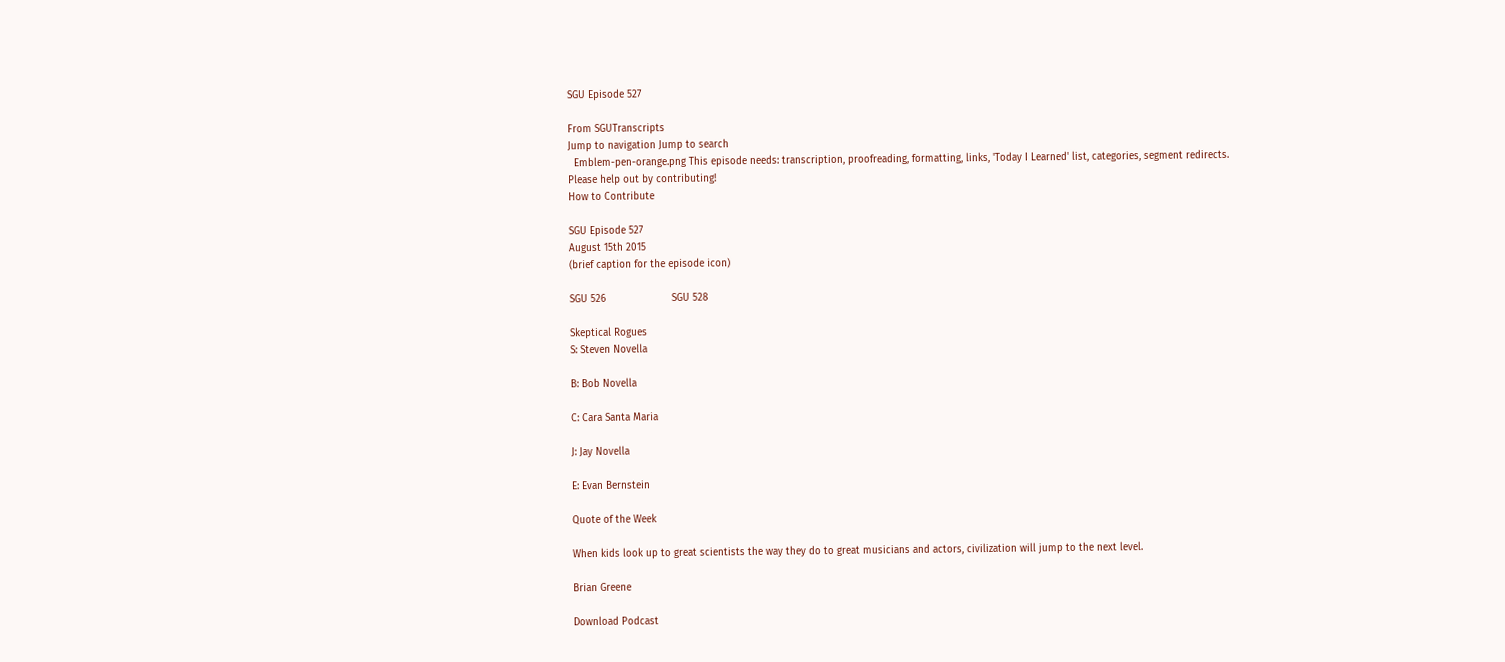SGU Episode 527

From SGUTranscripts
Jump to navigation Jump to search
  Emblem-pen-orange.png This episode needs: transcription, proofreading, formatting, links, 'Today I Learned' list, categories, segment redirects.
Please help out by contributing!
How to Contribute

SGU Episode 527
August 15th 2015
(brief caption for the episode icon)

SGU 526                      SGU 528

Skeptical Rogues
S: Steven Novella

B: Bob Novella

C: Cara Santa Maria

J: Jay Novella

E: Evan Bernstein

Quote of the Week

When kids look up to great scientists the way they do to great musicians and actors, civilization will jump to the next level.

Brian Greene

Download Podcast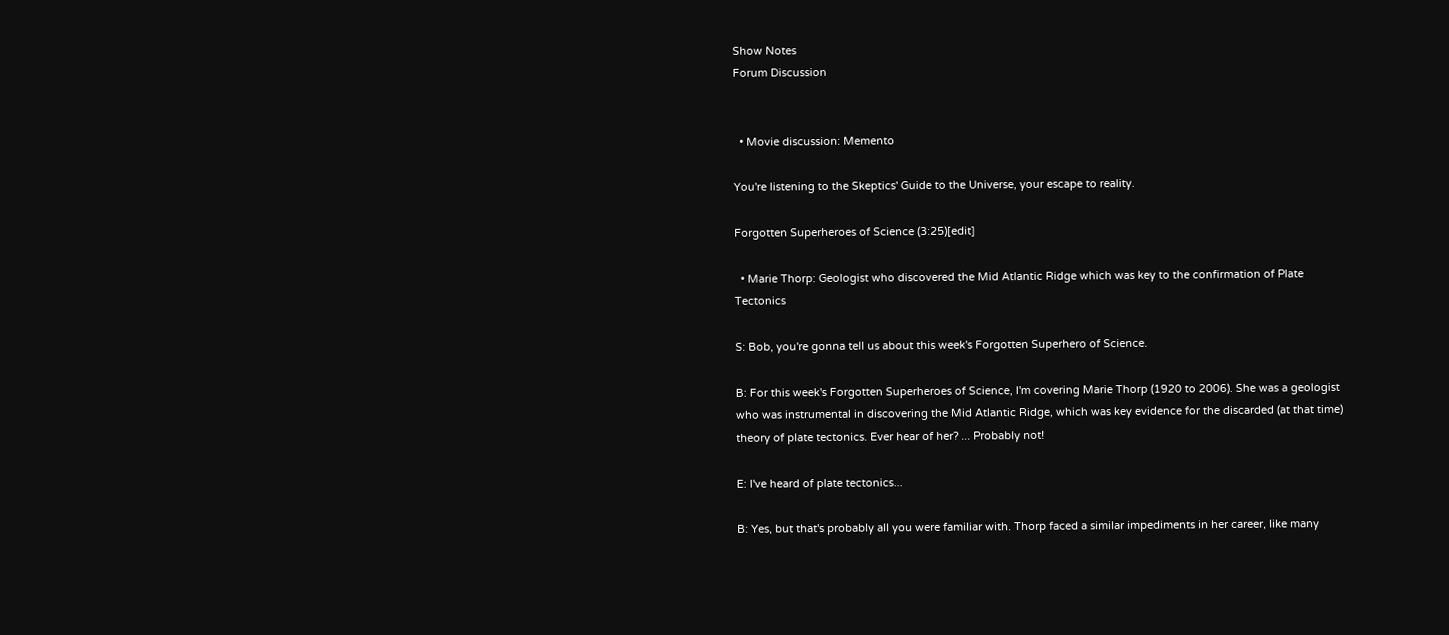Show Notes
Forum Discussion


  • Movie discussion: Memento

You're listening to the Skeptics' Guide to the Universe, your escape to reality.

Forgotten Superheroes of Science (3:25)[edit]

  • Marie Thorp: Geologist who discovered the Mid Atlantic Ridge which was key to the confirmation of Plate Tectonics

S: Bob, you're gonna tell us about this week's Forgotten Superhero of Science.

B: For this week's Forgotten Superheroes of Science, I'm covering Marie Thorp (1920 to 2006). She was a geologist who was instrumental in discovering the Mid Atlantic Ridge, which was key evidence for the discarded (at that time) theory of plate tectonics. Ever hear of her? ... Probably not!

E: I've heard of plate tectonics...

B: Yes, but that's probably all you were familiar with. Thorp faced a similar impediments in her career, like many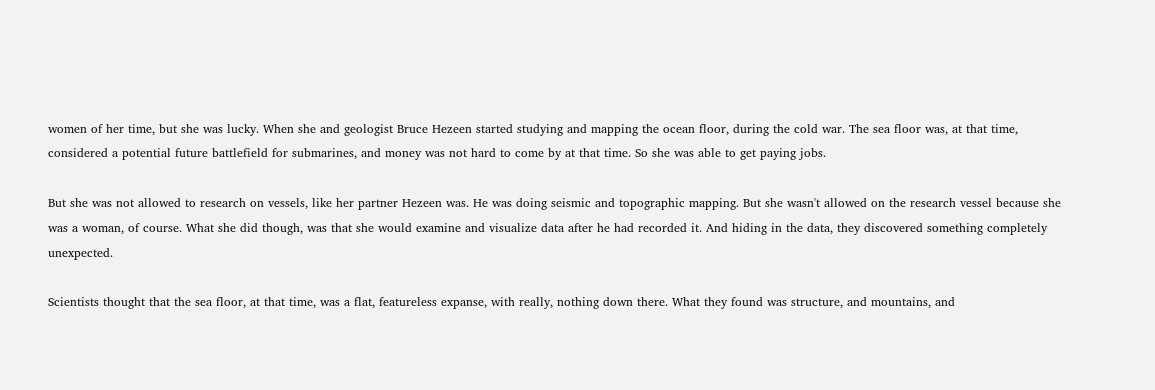women of her time, but she was lucky. When she and geologist Bruce Hezeen started studying and mapping the ocean floor, during the cold war. The sea floor was, at that time, considered a potential future battlefield for submarines, and money was not hard to come by at that time. So she was able to get paying jobs.

But she was not allowed to research on vessels, like her partner Hezeen was. He was doing seismic and topographic mapping. But she wasn't allowed on the research vessel because she was a woman, of course. What she did though, was that she would examine and visualize data after he had recorded it. And hiding in the data, they discovered something completely unexpected.

Scientists thought that the sea floor, at that time, was a flat, featureless expanse, with really, nothing down there. What they found was structure, and mountains, and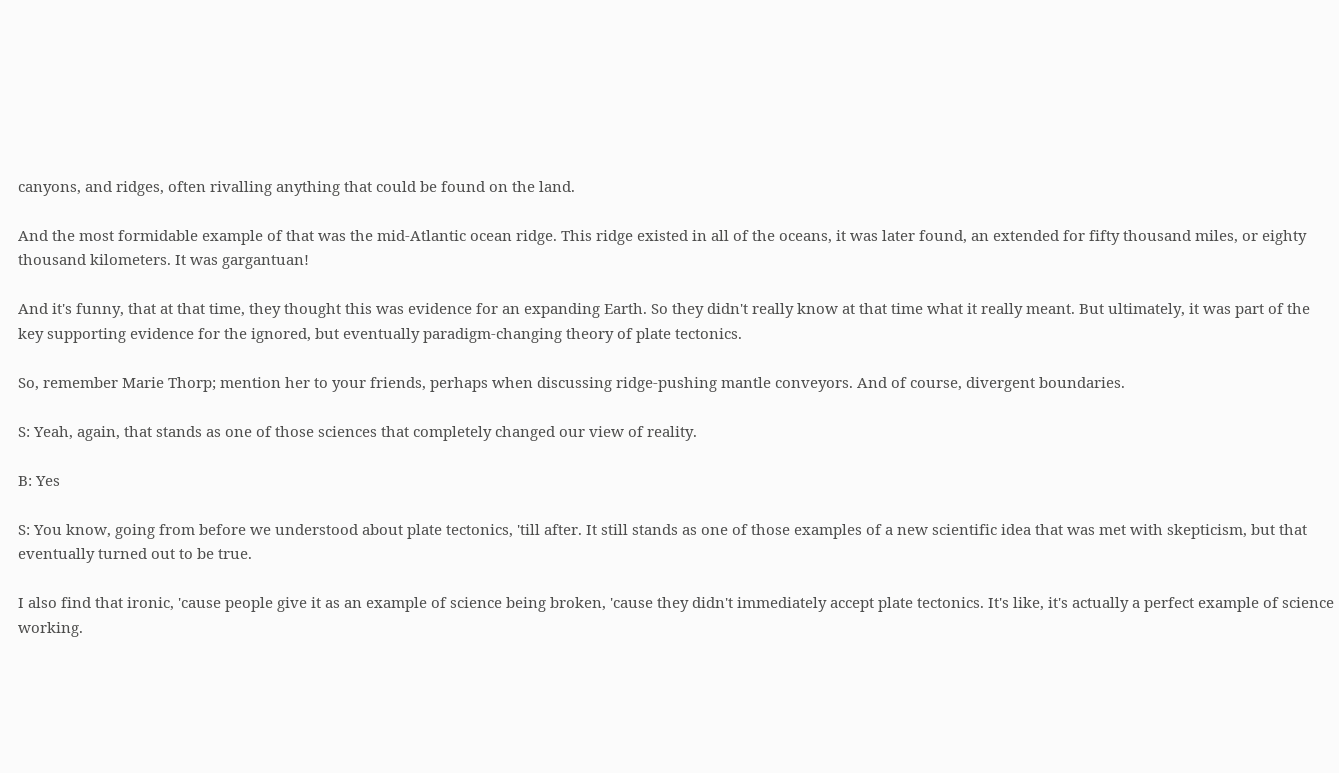canyons, and ridges, often rivalling anything that could be found on the land.

And the most formidable example of that was the mid-Atlantic ocean ridge. This ridge existed in all of the oceans, it was later found, an extended for fifty thousand miles, or eighty thousand kilometers. It was gargantuan!

And it's funny, that at that time, they thought this was evidence for an expanding Earth. So they didn't really know at that time what it really meant. But ultimately, it was part of the key supporting evidence for the ignored, but eventually paradigm-changing theory of plate tectonics.

So, remember Marie Thorp; mention her to your friends, perhaps when discussing ridge-pushing mantle conveyors. And of course, divergent boundaries.

S: Yeah, again, that stands as one of those sciences that completely changed our view of reality.

B: Yes

S: You know, going from before we understood about plate tectonics, 'till after. It still stands as one of those examples of a new scientific idea that was met with skepticism, but that eventually turned out to be true.

I also find that ironic, 'cause people give it as an example of science being broken, 'cause they didn't immediately accept plate tectonics. It's like, it's actually a perfect example of science working.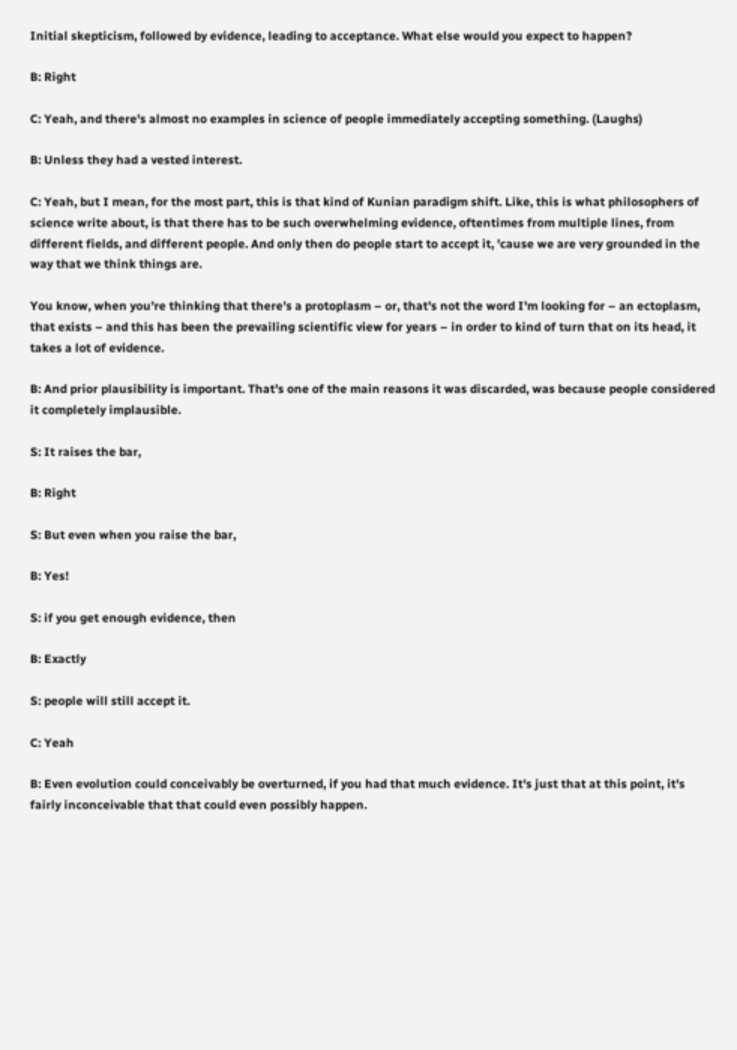Initial skepticism, followed by evidence, leading to acceptance. What else would you expect to happen?

B: Right

C: Yeah, and there's almost no examples in science of people immediately accepting something. (Laughs)

B: Unless they had a vested interest.

C: Yeah, but I mean, for the most part, this is that kind of Kunian paradigm shift. Like, this is what philosophers of science write about, is that there has to be such overwhelming evidence, oftentimes from multiple lines, from different fields, and different people. And only then do people start to accept it, 'cause we are very grounded in the way that we think things are.

You know, when you're thinking that there's a protoplasm – or, that's not the word I'm looking for – an ectoplasm, that exists – and this has been the prevailing scientific view for years – in order to kind of turn that on its head, it takes a lot of evidence.

B: And prior plausibility is important. That's one of the main reasons it was discarded, was because people considered it completely implausible.

S: It raises the bar,

B: Right

S: But even when you raise the bar,

B: Yes!

S: if you get enough evidence, then

B: Exactly

S: people will still accept it.

C: Yeah

B: Even evolution could conceivably be overturned, if you had that much evidence. It's just that at this point, it's fairly inconceivable that that could even possibly happen.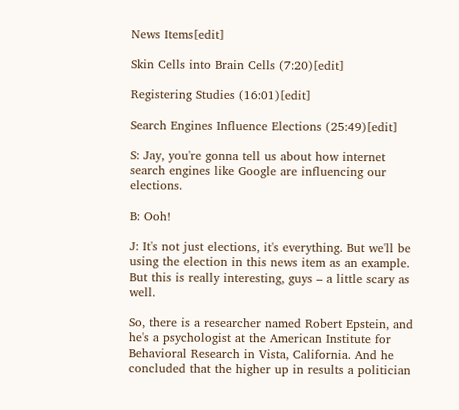News Items[edit]

Skin Cells into Brain Cells (7:20)[edit]

Registering Studies (16:01)[edit]

Search Engines Influence Elections (25:49)[edit]

S: Jay, you're gonna tell us about how internet search engines like Google are influencing our elections.

B: Ooh!

J: It's not just elections, it's everything. But we'll be using the election in this news item as an example. But this is really interesting, guys – a little scary as well.

So, there is a researcher named Robert Epstein, and he's a psychologist at the American Institute for Behavioral Research in Vista, California. And he concluded that the higher up in results a politician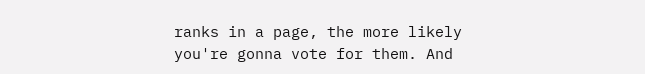ranks in a page, the more likely you're gonna vote for them. And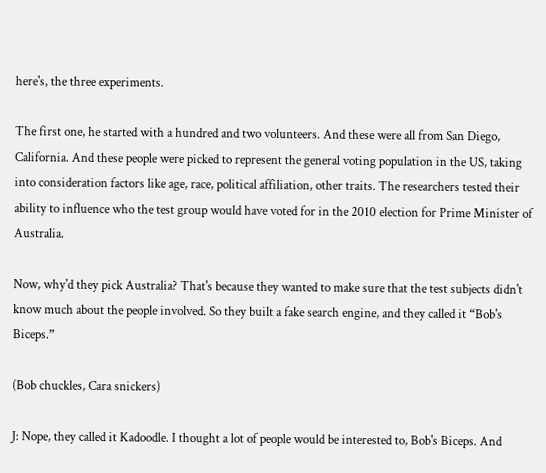here's, the three experiments.

The first one, he started with a hundred and two volunteers. And these were all from San Diego, California. And these people were picked to represent the general voting population in the US, taking into consideration factors like age, race, political affiliation, other traits. The researchers tested their ability to influence who the test group would have voted for in the 2010 election for Prime Minister of Australia.

Now, why'd they pick Australia? That's because they wanted to make sure that the test subjects didn't know much about the people involved. So they built a fake search engine, and they called it “Bob's Biceps.”

(Bob chuckles, Cara snickers)

J: Nope, they called it Kadoodle. I thought a lot of people would be interested to, Bob's Biceps. And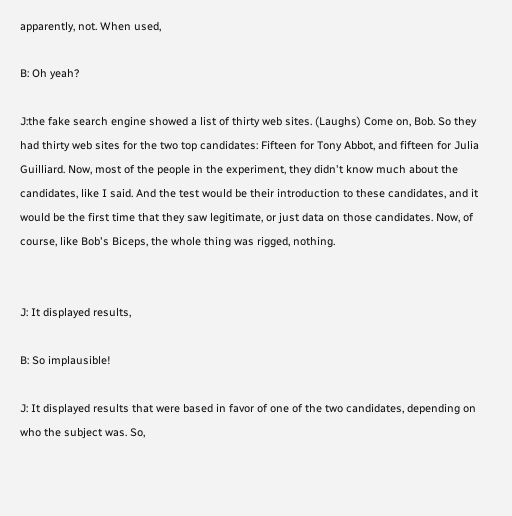apparently, not. When used,

B: Oh yeah?

J:the fake search engine showed a list of thirty web sites. (Laughs) Come on, Bob. So they had thirty web sites for the two top candidates: Fifteen for Tony Abbot, and fifteen for Julia Guilliard. Now, most of the people in the experiment, they didn't know much about the candidates, like I said. And the test would be their introduction to these candidates, and it would be the first time that they saw legitimate, or just data on those candidates. Now, of course, like Bob's Biceps, the whole thing was rigged, nothing.


J: It displayed results,

B: So implausible!

J: It displayed results that were based in favor of one of the two candidates, depending on who the subject was. So,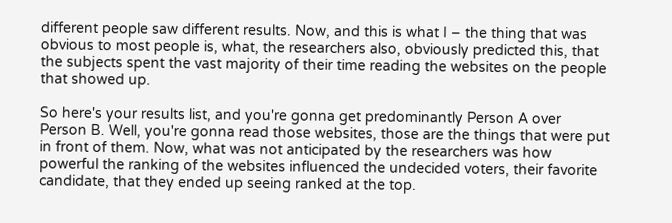different people saw different results. Now, and this is what I – the thing that was obvious to most people is, what, the researchers also, obviously predicted this, that the subjects spent the vast majority of their time reading the websites on the people that showed up.

So here's your results list, and you're gonna get predominantly Person A over Person B. Well, you're gonna read those websites, those are the things that were put in front of them. Now, what was not anticipated by the researchers was how powerful the ranking of the websites influenced the undecided voters, their favorite candidate, that they ended up seeing ranked at the top.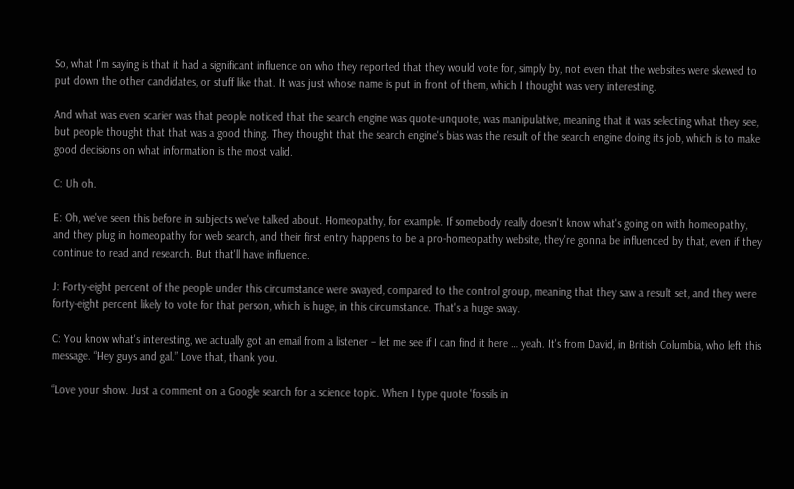So, what I'm saying is that it had a significant influence on who they reported that they would vote for, simply by, not even that the websites were skewed to put down the other candidates, or stuff like that. It was just whose name is put in front of them, which I thought was very interesting.

And what was even scarier was that people noticed that the search engine was quote-unquote, was manipulative, meaning that it was selecting what they see, but people thought that that was a good thing. They thought that the search engine's bias was the result of the search engine doing its job, which is to make good decisions on what information is the most valid.

C: Uh oh.

E: Oh, we've seen this before in subjects we've talked about. Homeopathy, for example. If somebody really doesn't know what's going on with homeopathy, and they plug in homeopathy for web search, and their first entry happens to be a pro-homeopathy website, they're gonna be influenced by that, even if they continue to read and research. But that'll have influence.

J: Forty-eight percent of the people under this circumstance were swayed, compared to the control group, meaning that they saw a result set, and they were forty-eight percent likely to vote for that person, which is huge, in this circumstance. That's a huge sway.

C: You know what's interesting, we actually got an email from a listener – let me see if I can find it here … yeah. It's from David, in British Columbia, who left this message. “Hey guys and gal.” Love that, thank you.

“Love your show. Just a comment on a Google search for a science topic. When I type quote 'fossils in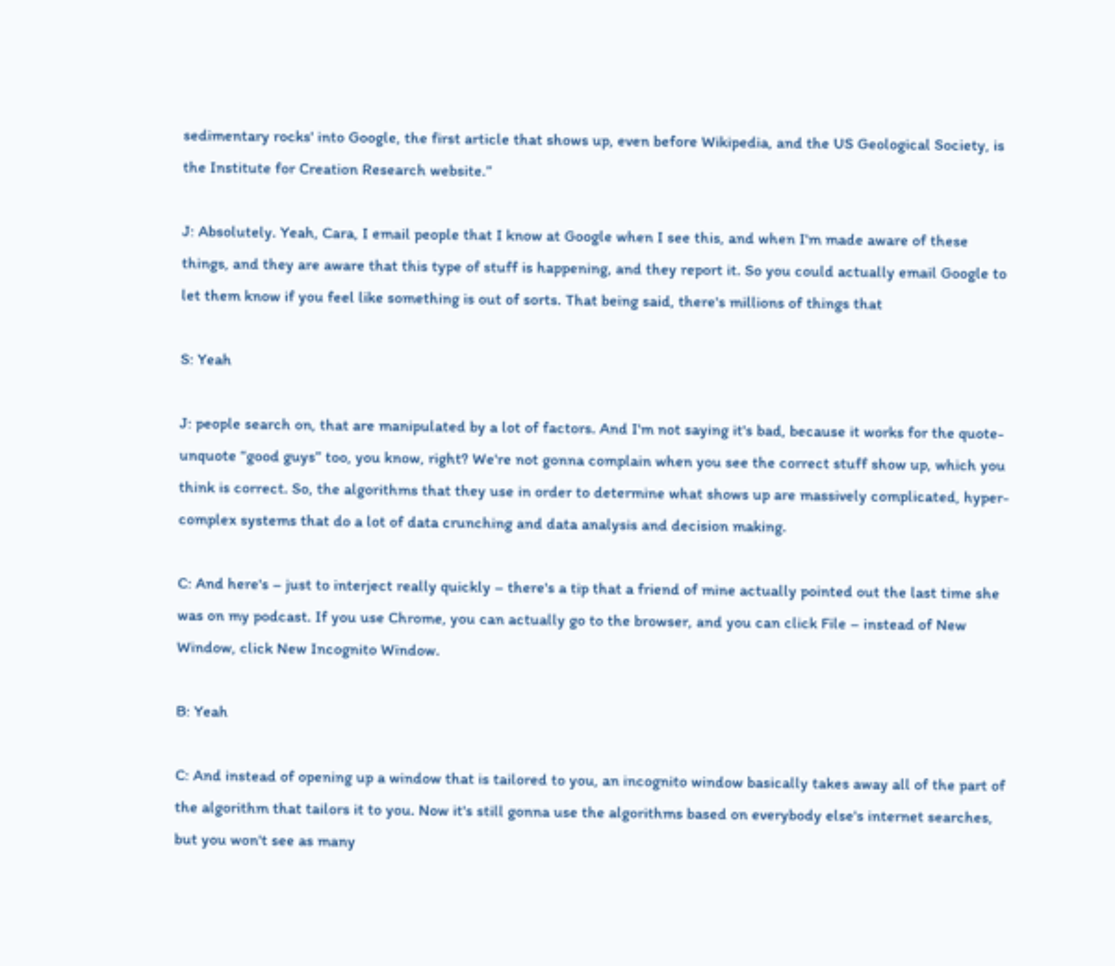sedimentary rocks' into Google, the first article that shows up, even before Wikipedia, and the US Geological Society, is the Institute for Creation Research website.”

J: Absolutely. Yeah, Cara, I email people that I know at Google when I see this, and when I'm made aware of these things, and they are aware that this type of stuff is happening, and they report it. So you could actually email Google to let them know if you feel like something is out of sorts. That being said, there's millions of things that

S: Yeah

J: people search on, that are manipulated by a lot of factors. And I'm not saying it's bad, because it works for the quote-unquote “good guys” too, you know, right? We're not gonna complain when you see the correct stuff show up, which you think is correct. So, the algorithms that they use in order to determine what shows up are massively complicated, hyper-complex systems that do a lot of data crunching and data analysis and decision making.

C: And here's – just to interject really quickly – there's a tip that a friend of mine actually pointed out the last time she was on my podcast. If you use Chrome, you can actually go to the browser, and you can click File – instead of New Window, click New Incognito Window.

B: Yeah

C: And instead of opening up a window that is tailored to you, an incognito window basically takes away all of the part of the algorithm that tailors it to you. Now it's still gonna use the algorithms based on everybody else's internet searches, but you won't see as many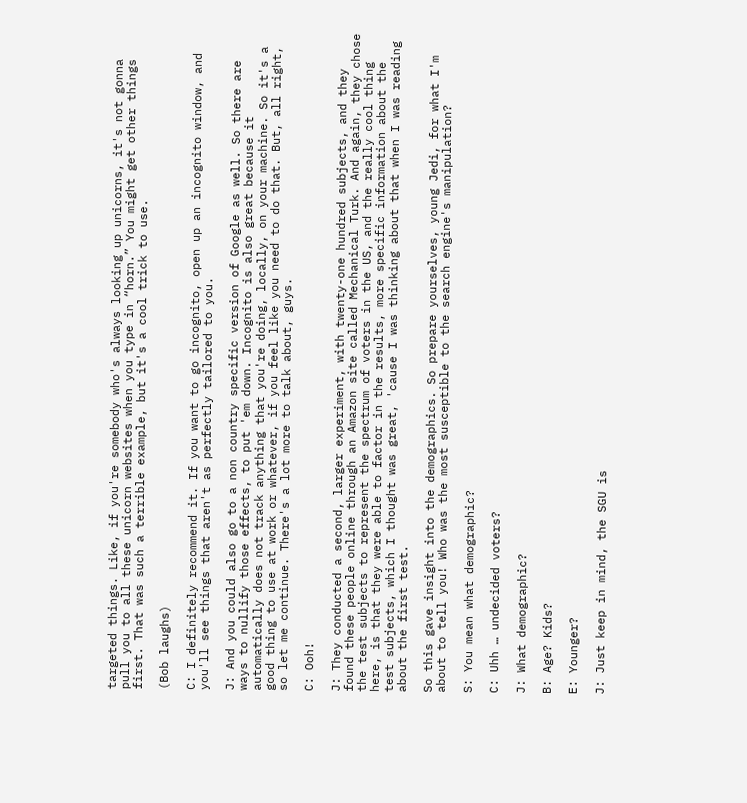targeted things. Like, if you're somebody who's always looking up unicorns, it's not gonna pull you to all these unicorn websites when you type in “horn.” You might get other things first. That was such a terrible example, but it's a cool trick to use.

(Bob laughs)

C: I definitely recommend it. If you want to go incognito, open up an incognito window, and you'll see things that aren't as perfectly tailored to you.

J: And you could also go to a non country specific version of Google as well. So there are ways to nullify those effects, to put 'em down. Incognito is also great because it automatically does not track anything that you're doing, locally, on your machine. So it's a good thing to use at work or whatever, if you feel like you need to do that. But, all right, so let me continue. There's a lot more to talk about, guys.

C: Ooh!

J: They conducted a second, larger experiment, with twenty-one hundred subjects, and they found these people online through an Amazon site called Mechanical Turk. And again, they chose the test subjects to represent the spectrum of voters in the US, and the really cool thing here, is that they were able to factor in the results, more specific information about the test subjects, which I thought was great, 'cause I was thinking about that when I was reading about the first test.

So this gave insight into the demographics. So prepare yourselves, young Jedi, for what I'm about to tell you! Who was the most susceptible to the search engine's manipulation?

S: You mean what demographic?

C: Uhh … undecided voters?

J: What demographic?

B: Age? Kids?

E: Younger?

J: Just keep in mind, the SGU is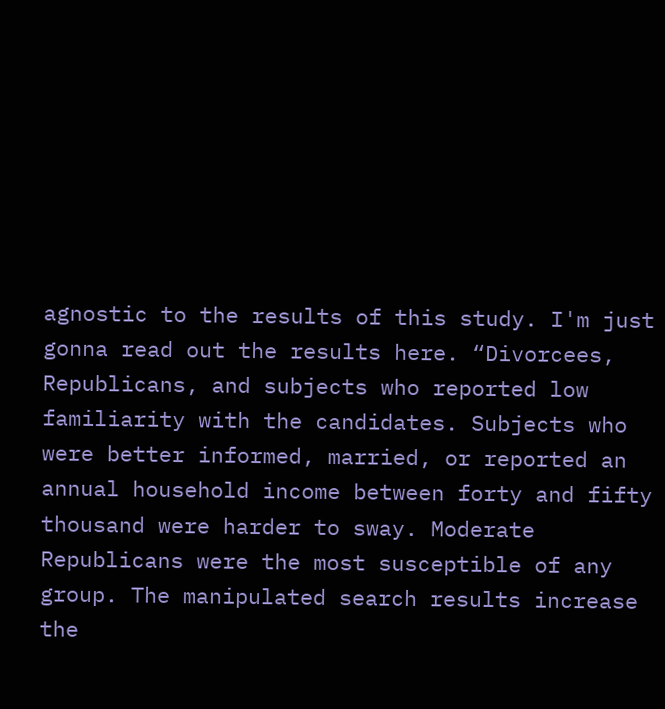agnostic to the results of this study. I'm just gonna read out the results here. “Divorcees, Republicans, and subjects who reported low familiarity with the candidates. Subjects who were better informed, married, or reported an annual household income between forty and fifty thousand were harder to sway. Moderate Republicans were the most susceptible of any group. The manipulated search results increase the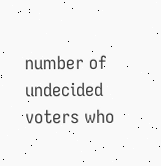number of undecided voters who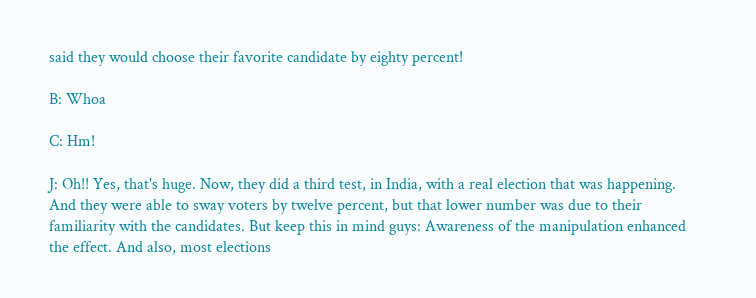said they would choose their favorite candidate by eighty percent!

B: Whoa

C: Hm!

J: Oh!! Yes, that's huge. Now, they did a third test, in India, with a real election that was happening. And they were able to sway voters by twelve percent, but that lower number was due to their familiarity with the candidates. But keep this in mind guys: Awareness of the manipulation enhanced the effect. And also, most elections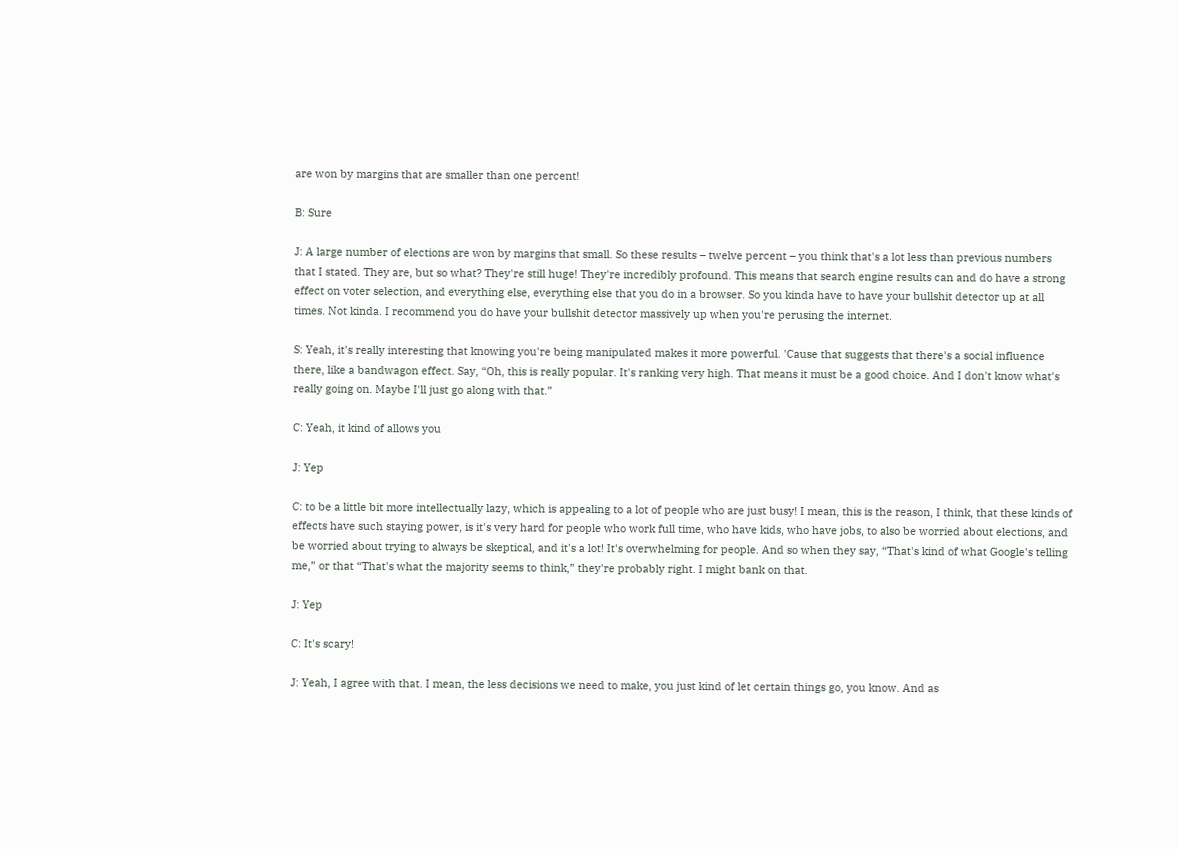are won by margins that are smaller than one percent!

B: Sure

J: A large number of elections are won by margins that small. So these results – twelve percent – you think that's a lot less than previous numbers that I stated. They are, but so what? They're still huge! They're incredibly profound. This means that search engine results can and do have a strong effect on voter selection, and everything else, everything else that you do in a browser. So you kinda have to have your bullshit detector up at all times. Not kinda. I recommend you do have your bullshit detector massively up when you're perusing the internet.

S: Yeah, it's really interesting that knowing you're being manipulated makes it more powerful. 'Cause that suggests that there's a social influence there, like a bandwagon effect. Say, “Oh, this is really popular. It's ranking very high. That means it must be a good choice. And I don't know what's really going on. Maybe I'll just go along with that.”

C: Yeah, it kind of allows you

J: Yep

C: to be a little bit more intellectually lazy, which is appealing to a lot of people who are just busy! I mean, this is the reason, I think, that these kinds of effects have such staying power, is it's very hard for people who work full time, who have kids, who have jobs, to also be worried about elections, and be worried about trying to always be skeptical, and it's a lot! It's overwhelming for people. And so when they say, “That's kind of what Google's telling me,” or that “That's what the majority seems to think,” they're probably right. I might bank on that.

J: Yep

C: It's scary!

J: Yeah, I agree with that. I mean, the less decisions we need to make, you just kind of let certain things go, you know. And as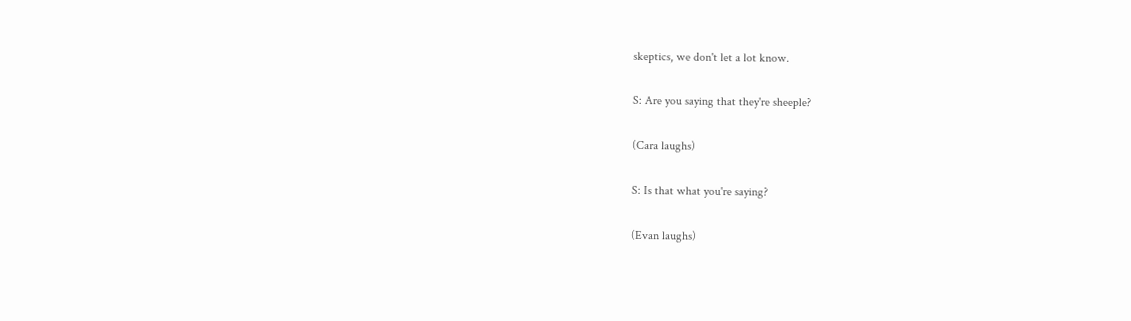skeptics, we don't let a lot know.

S: Are you saying that they're sheeple?

(Cara laughs)

S: Is that what you're saying?

(Evan laughs)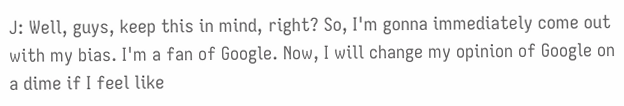J: Well, guys, keep this in mind, right? So, I'm gonna immediately come out with my bias. I'm a fan of Google. Now, I will change my opinion of Google on a dime if I feel like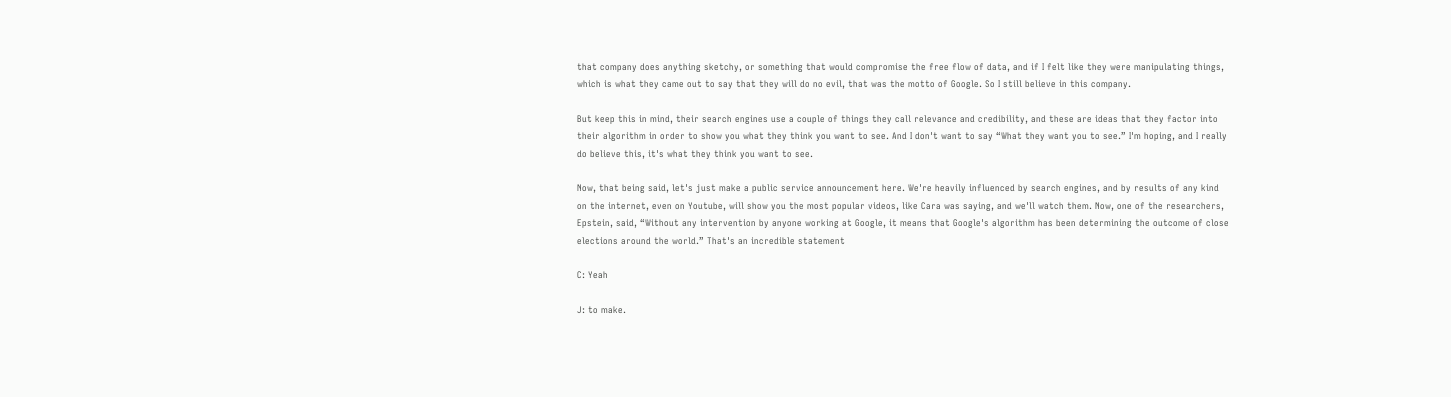that company does anything sketchy, or something that would compromise the free flow of data, and if I felt like they were manipulating things, which is what they came out to say that they will do no evil, that was the motto of Google. So I still believe in this company.

But keep this in mind, their search engines use a couple of things they call relevance and credibility, and these are ideas that they factor into their algorithm in order to show you what they think you want to see. And I don't want to say “What they want you to see.” I'm hoping, and I really do believe this, it's what they think you want to see.

Now, that being said, let's just make a public service announcement here. We're heavily influenced by search engines, and by results of any kind on the internet, even on Youtube, will show you the most popular videos, like Cara was saying, and we'll watch them. Now, one of the researchers, Epstein, said, “Without any intervention by anyone working at Google, it means that Google's algorithm has been determining the outcome of close elections around the world.” That's an incredible statement

C: Yeah

J: to make.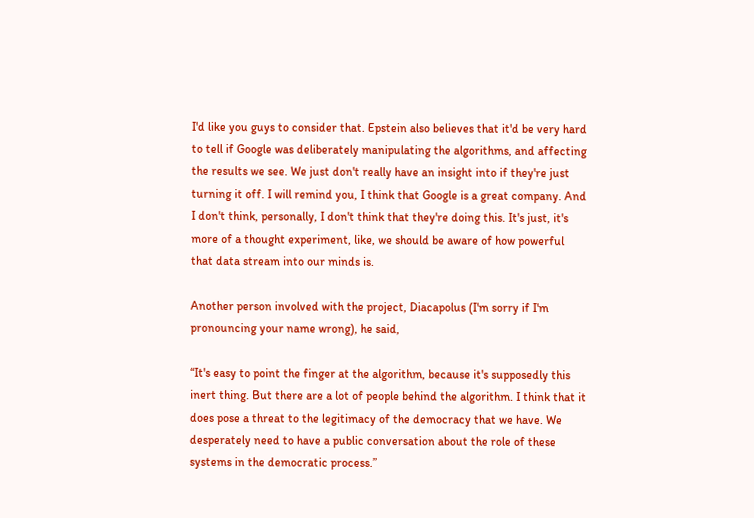I'd like you guys to consider that. Epstein also believes that it'd be very hard to tell if Google was deliberately manipulating the algorithms, and affecting the results we see. We just don't really have an insight into if they're just turning it off. I will remind you, I think that Google is a great company. And I don't think, personally, I don't think that they're doing this. It's just, it's more of a thought experiment, like, we should be aware of how powerful that data stream into our minds is.

Another person involved with the project, Diacapolus (I'm sorry if I'm pronouncing your name wrong), he said,

“It's easy to point the finger at the algorithm, because it's supposedly this inert thing. But there are a lot of people behind the algorithm. I think that it does pose a threat to the legitimacy of the democracy that we have. We desperately need to have a public conversation about the role of these systems in the democratic process.”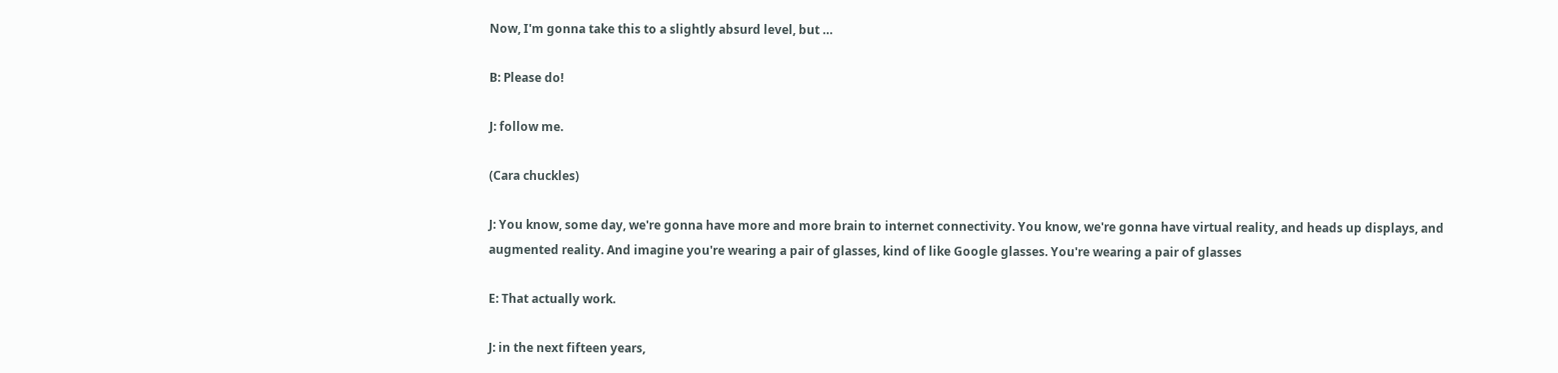Now, I'm gonna take this to a slightly absurd level, but …

B: Please do!

J: follow me.

(Cara chuckles)

J: You know, some day, we're gonna have more and more brain to internet connectivity. You know, we're gonna have virtual reality, and heads up displays, and augmented reality. And imagine you're wearing a pair of glasses, kind of like Google glasses. You're wearing a pair of glasses

E: That actually work.

J: in the next fifteen years,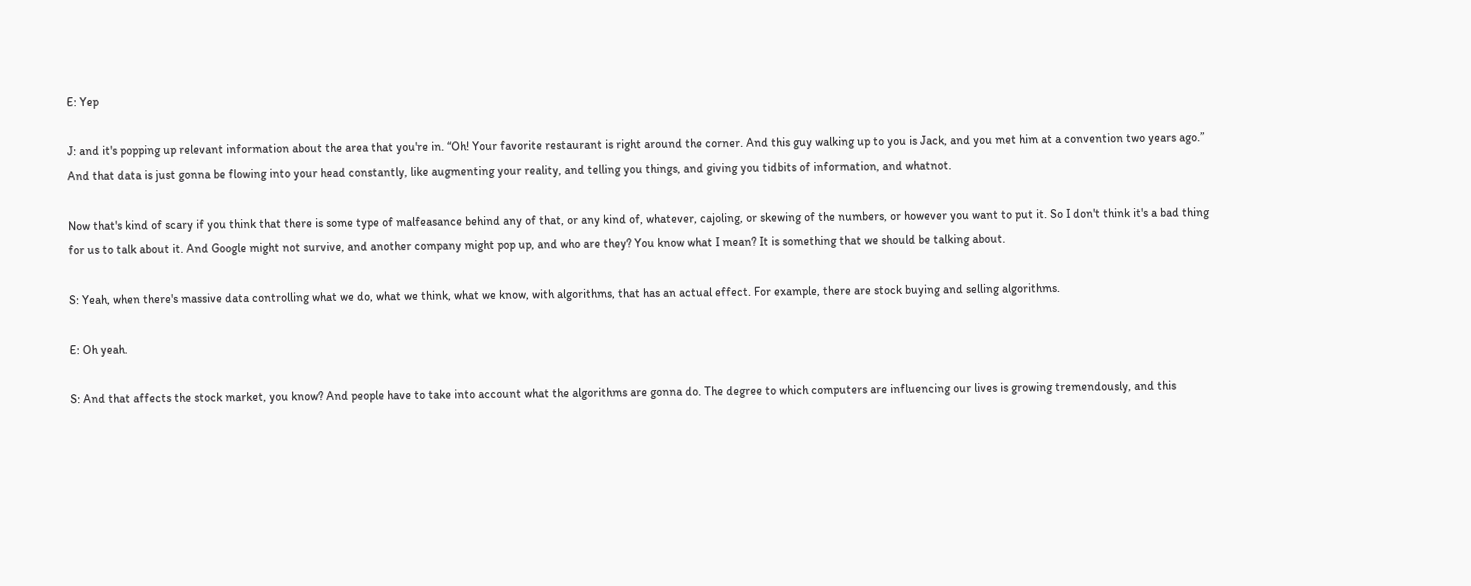E: Yep

J: and it's popping up relevant information about the area that you're in. “Oh! Your favorite restaurant is right around the corner. And this guy walking up to you is Jack, and you met him at a convention two years ago.” And that data is just gonna be flowing into your head constantly, like augmenting your reality, and telling you things, and giving you tidbits of information, and whatnot.

Now that's kind of scary if you think that there is some type of malfeasance behind any of that, or any kind of, whatever, cajoling, or skewing of the numbers, or however you want to put it. So I don't think it's a bad thing for us to talk about it. And Google might not survive, and another company might pop up, and who are they? You know what I mean? It is something that we should be talking about.

S: Yeah, when there's massive data controlling what we do, what we think, what we know, with algorithms, that has an actual effect. For example, there are stock buying and selling algorithms.

E: Oh yeah.

S: And that affects the stock market, you know? And people have to take into account what the algorithms are gonna do. The degree to which computers are influencing our lives is growing tremendously, and this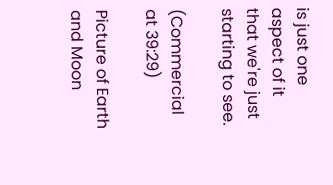is just one aspect of it that we're just starting to see.

(Commercial at 39:29)

Picture of Earth and Moon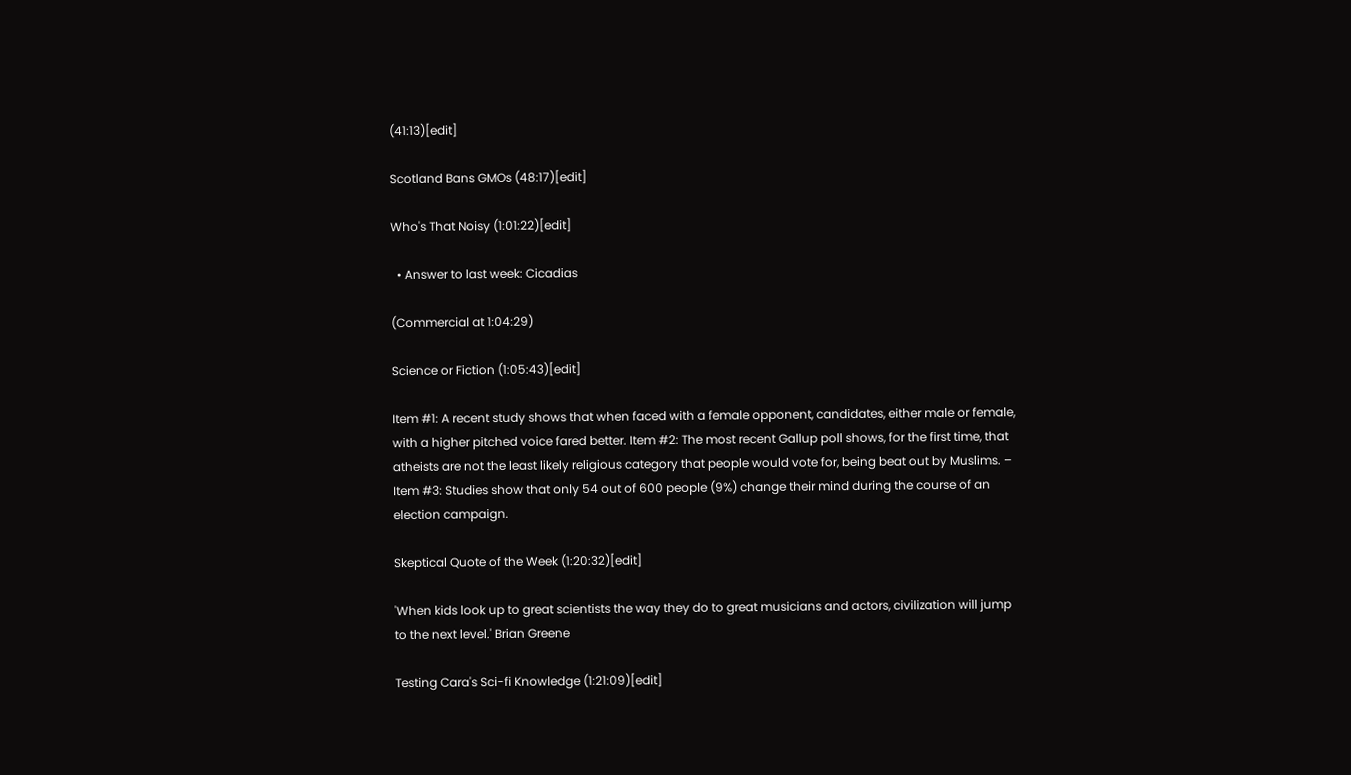(41:13)[edit]

Scotland Bans GMOs (48:17)[edit]

Who's That Noisy (1:01:22)[edit]

  • Answer to last week: Cicadias

(Commercial at 1:04:29)

Science or Fiction (1:05:43)[edit]

Item #1: A recent study shows that when faced with a female opponent, candidates, either male or female, with a higher pitched voice fared better. Item #2: The most recent Gallup poll shows, for the first time, that atheists are not the least likely religious category that people would vote for, being beat out by Muslims. – Item #3: Studies show that only 54 out of 600 people (9%) change their mind during the course of an election campaign.

Skeptical Quote of the Week (1:20:32)[edit]

'When kids look up to great scientists the way they do to great musicians and actors, civilization will jump to the next level.' Brian Greene

Testing Cara's Sci-fi Knowledge (1:21:09)[edit]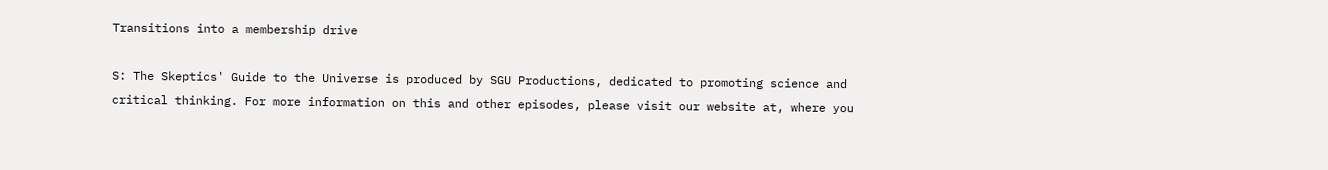Transitions into a membership drive

S: The Skeptics' Guide to the Universe is produced by SGU Productions, dedicated to promoting science and critical thinking. For more information on this and other episodes, please visit our website at, where you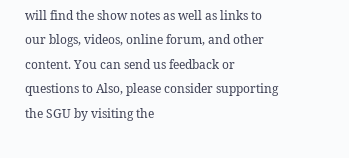will find the show notes as well as links to our blogs, videos, online forum, and other content. You can send us feedback or questions to Also, please consider supporting the SGU by visiting the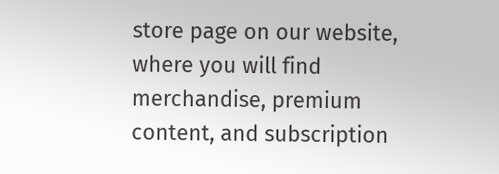store page on our website, where you will find merchandise, premium content, and subscription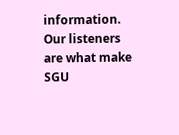information. Our listeners are what make SGU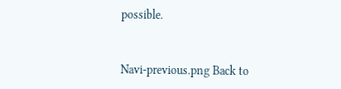possible.


Navi-previous.png Back to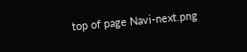top of page Navi-next.png